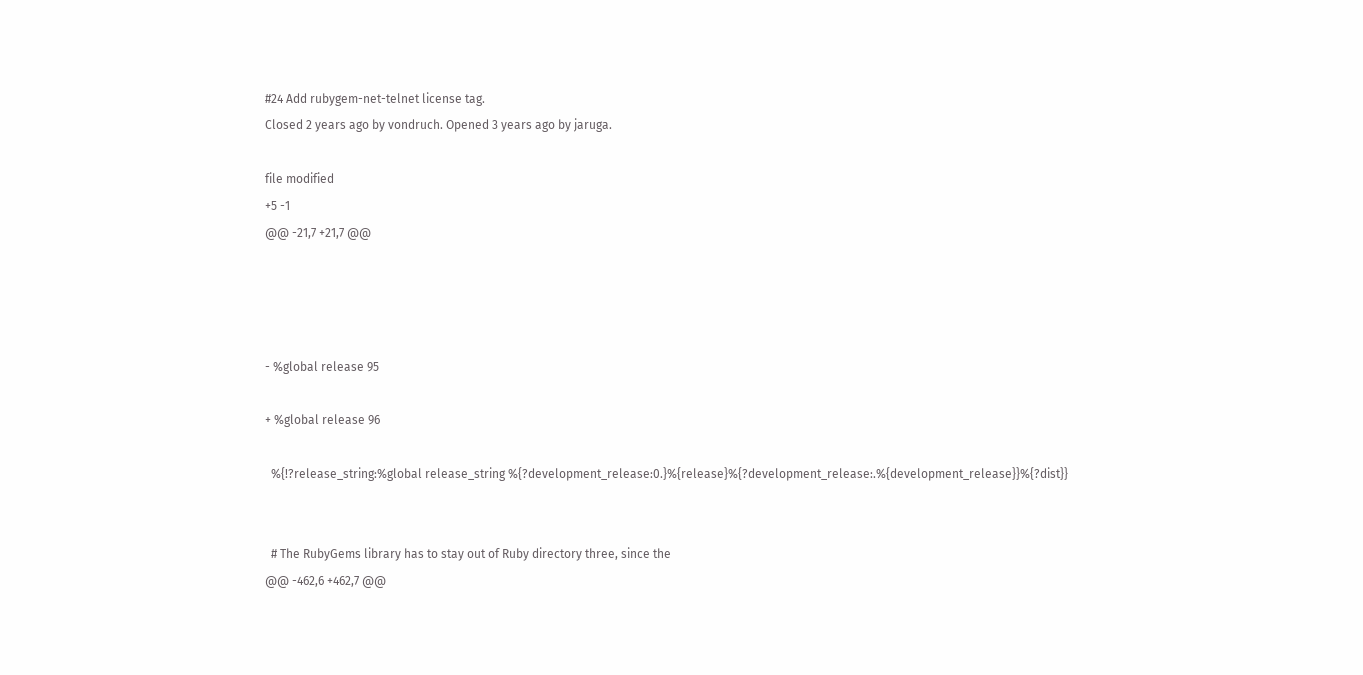#24 Add rubygem-net-telnet license tag.
Closed 2 years ago by vondruch. Opened 3 years ago by jaruga.

file modified
+5 -1
@@ -21,7 +21,7 @@




- %global release 95

+ %global release 96

  %{!?release_string:%global release_string %{?development_release:0.}%{release}%{?development_release:.%{development_release}}%{?dist}}


  # The RubyGems library has to stay out of Ruby directory three, since the
@@ -462,6 +462,7 @@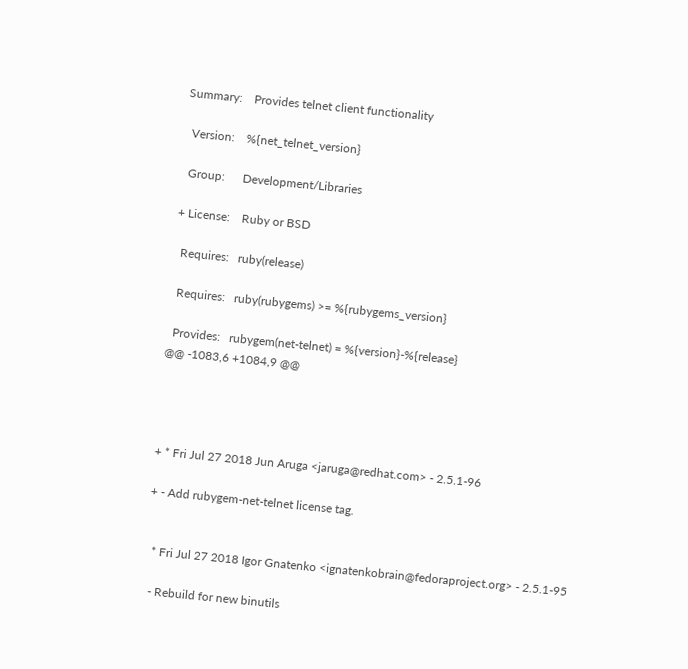Summary:    Provides telnet client functionality

  Version:    %{net_telnet_version}

  Group:      Development/Libraries

+ License:    Ruby or BSD

  Requires:   ruby(release)

  Requires:   ruby(rubygems) >= %{rubygems_version}

  Provides:   rubygem(net-telnet) = %{version}-%{release}
@@ -1083,6 +1084,9 @@




+ * Fri Jul 27 2018 Jun Aruga <jaruga@redhat.com> - 2.5.1-96

+ - Add rubygem-net-telnet license tag.


  * Fri Jul 27 2018 Igor Gnatenko <ignatenkobrain@fedoraproject.org> - 2.5.1-95

  - Rebuild for new binutils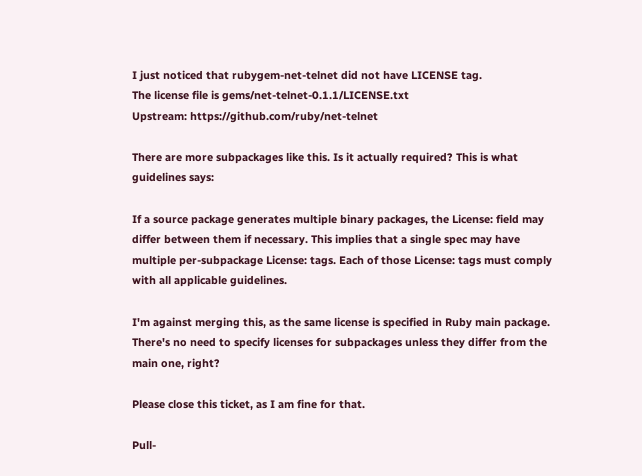I just noticed that rubygem-net-telnet did not have LICENSE tag.
The license file is gems/net-telnet-0.1.1/LICENSE.txt
Upstream: https://github.com/ruby/net-telnet

There are more subpackages like this. Is it actually required? This is what guidelines says:

If a source package generates multiple binary packages, the License: field may differ between them if necessary. This implies that a single spec may have multiple per-subpackage License: tags. Each of those License: tags must comply with all applicable guidelines.

I'm against merging this, as the same license is specified in Ruby main package. There's no need to specify licenses for subpackages unless they differ from the main one, right?

Please close this ticket, as I am fine for that.

Pull-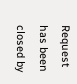Request has been closed by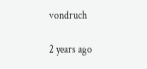vondruch

2 years ago